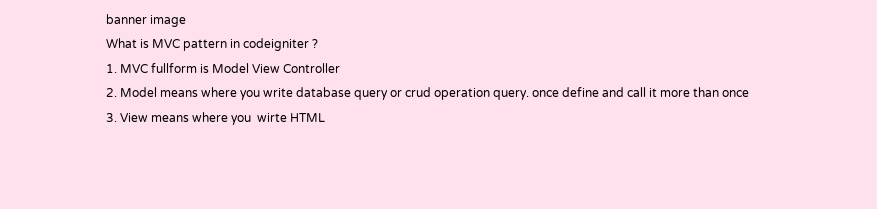banner image
What is MVC pattern in codeigniter ?
1. MVC fullform is Model View Controller
2. Model means where you write database query or crud operation query. once define and call it more than once
3. View means where you  wirte HTML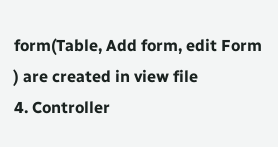form(Table, Add form, edit Form ) are created in view file
4. Controller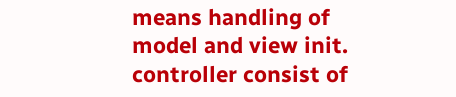means handling of model and view init. controller consist of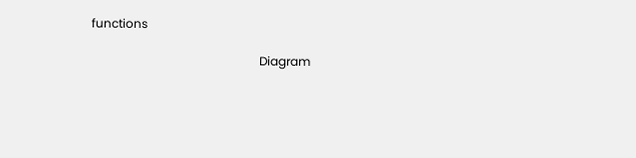functions

                                                        Diagram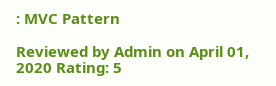: MVC Pattern

Reviewed by Admin on April 01, 2020 Rating: 5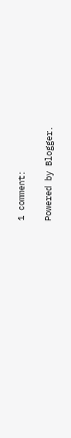1 comment:

Powered by Blogger.